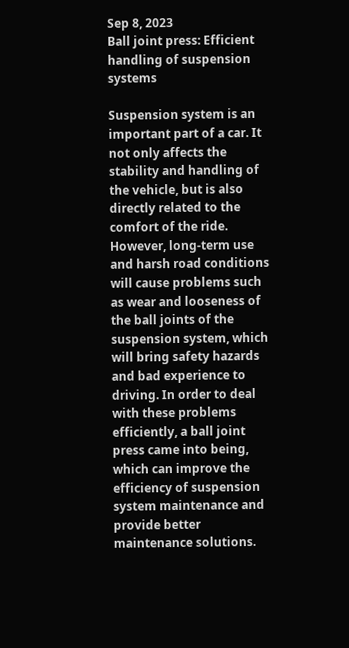Sep 8, 2023
Ball joint press: Efficient handling of suspension systems

Suspension system is an important part of a car. It not only affects the stability and handling of the vehicle, but is also directly related to the comfort of the ride. However, long-term use and harsh road conditions will cause problems such as wear and looseness of the ball joints of the suspension system, which will bring safety hazards and bad experience to driving. In order to deal with these problems efficiently, a ball joint press came into being, which can improve the efficiency of suspension system maintenance and provide better maintenance solutions.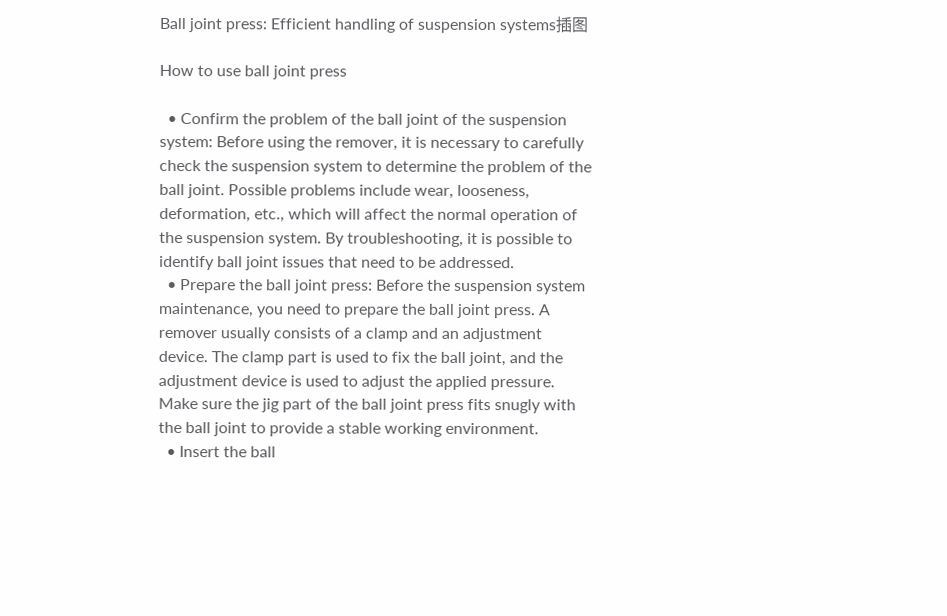Ball joint press: Efficient handling of suspension systems插图

How to use ball joint press

  • Confirm the problem of the ball joint of the suspension system: Before using the remover, it is necessary to carefully check the suspension system to determine the problem of the ball joint. Possible problems include wear, looseness, deformation, etc., which will affect the normal operation of the suspension system. By troubleshooting, it is possible to identify ball joint issues that need to be addressed.
  • Prepare the ball joint press: Before the suspension system maintenance, you need to prepare the ball joint press. A remover usually consists of a clamp and an adjustment device. The clamp part is used to fix the ball joint, and the adjustment device is used to adjust the applied pressure. Make sure the jig part of the ball joint press fits snugly with the ball joint to provide a stable working environment.
  • Insert the ball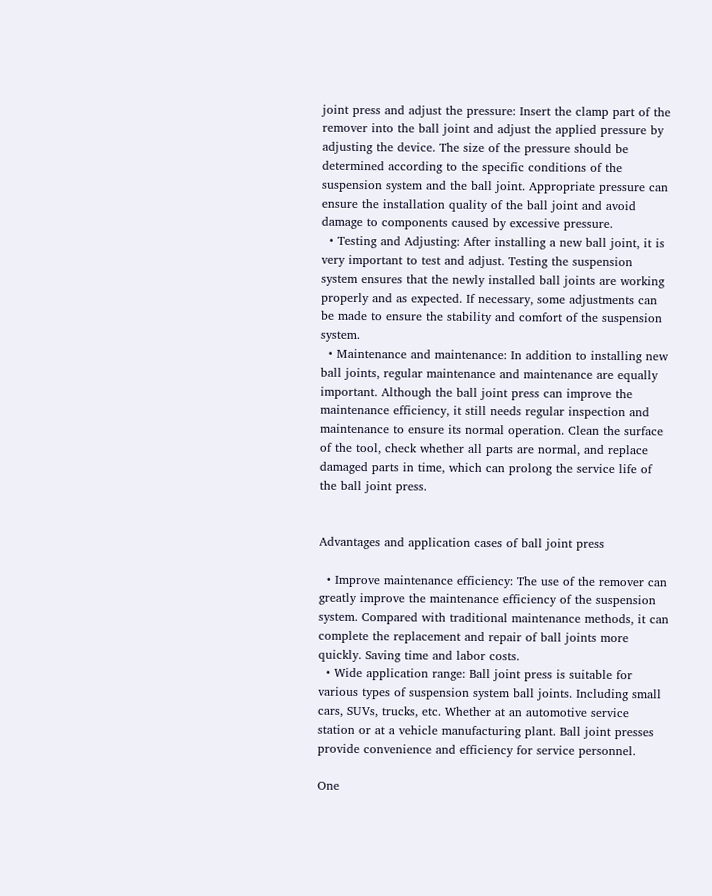joint press and adjust the pressure: Insert the clamp part of the remover into the ball joint and adjust the applied pressure by adjusting the device. The size of the pressure should be determined according to the specific conditions of the suspension system and the ball joint. Appropriate pressure can ensure the installation quality of the ball joint and avoid damage to components caused by excessive pressure.
  • Testing and Adjusting: After installing a new ball joint, it is very important to test and adjust. Testing the suspension system ensures that the newly installed ball joints are working properly and as expected. If necessary, some adjustments can be made to ensure the stability and comfort of the suspension system.
  • Maintenance and maintenance: In addition to installing new ball joints, regular maintenance and maintenance are equally important. Although the ball joint press can improve the maintenance efficiency, it still needs regular inspection and maintenance to ensure its normal operation. Clean the surface of the tool, check whether all parts are normal, and replace damaged parts in time, which can prolong the service life of the ball joint press.


Advantages and application cases of ball joint press

  • Improve maintenance efficiency: The use of the remover can greatly improve the maintenance efficiency of the suspension system. Compared with traditional maintenance methods, it can complete the replacement and repair of ball joints more quickly. Saving time and labor costs.
  • Wide application range: Ball joint press is suitable for various types of suspension system ball joints. Including small cars, SUVs, trucks, etc. Whether at an automotive service station or at a vehicle manufacturing plant. Ball joint presses provide convenience and efficiency for service personnel.

One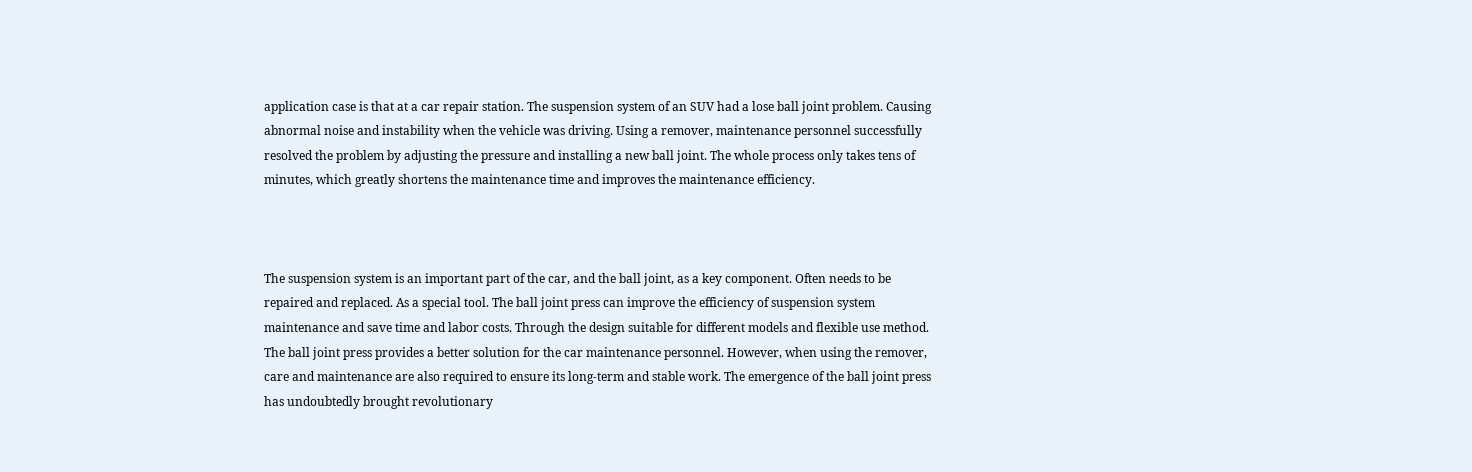application case is that at a car repair station. The suspension system of an SUV had a lose ball joint problem. Causing abnormal noise and instability when the vehicle was driving. Using a remover, maintenance personnel successfully resolved the problem by adjusting the pressure and installing a new ball joint. The whole process only takes tens of minutes, which greatly shortens the maintenance time and improves the maintenance efficiency.



The suspension system is an important part of the car, and the ball joint, as a key component. Often needs to be repaired and replaced. As a special tool. The ball joint press can improve the efficiency of suspension system maintenance and save time and labor costs. Through the design suitable for different models and flexible use method. The ball joint press provides a better solution for the car maintenance personnel. However, when using the remover, care and maintenance are also required to ensure its long-term and stable work. The emergence of the ball joint press has undoubtedly brought revolutionary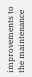improvements to the maintenance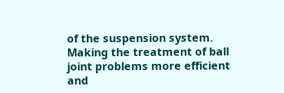of the suspension system. Making the treatment of ball joint problems more efficient and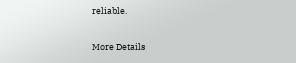reliable.

More Details